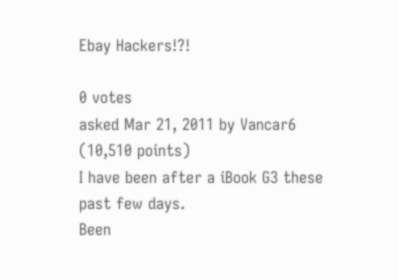Ebay Hackers!?!

0 votes
asked Mar 21, 2011 by Vancar6 (10,510 points)
I have been after a iBook G3 these past few days.
Been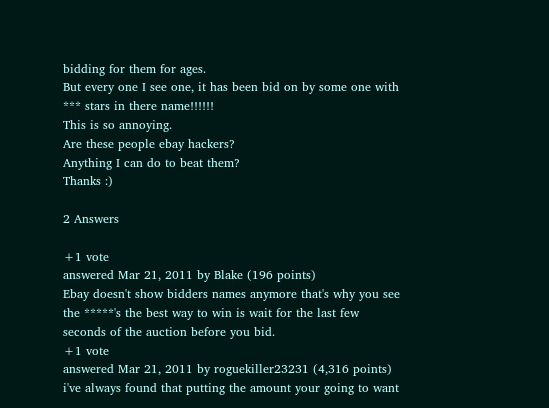bidding for them for ages.
But every one I see one, it has been bid on by some one with *** stars in there name!!!!!!
This is so annoying.
Are these people ebay hackers?
Anything I can do to beat them?
Thanks :)

2 Answers

+1 vote
answered Mar 21, 2011 by Blake (196 points)
Ebay doesn't show bidders names anymore that's why you see the *****'s the best way to win is wait for the last few seconds of the auction before you bid.
+1 vote
answered Mar 21, 2011 by roguekiller23231 (4,316 points)
i've always found that putting the amount your going to want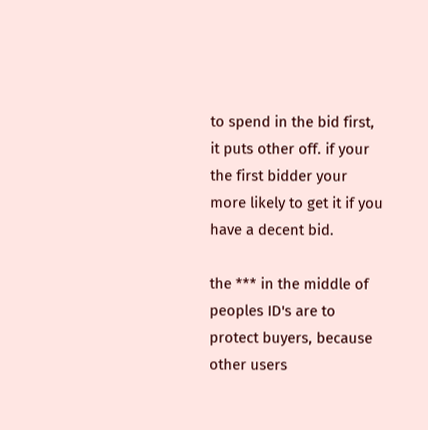to spend in the bid first, it puts other off. if your the first bidder your more likely to get it if you have a decent bid.

the *** in the middle of peoples ID's are to protect buyers, because other users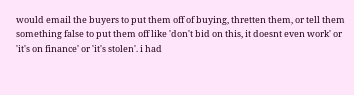would email the buyers to put them off of buying, thretten them, or tell them something false to put them off like 'don't bid on this, it doesnt even work' or 'it's on finance' or 'it's stolen'. i had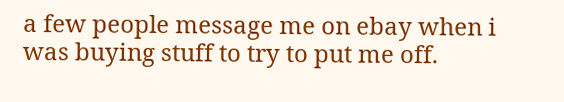a few people message me on ebay when i was buying stuff to try to put me off.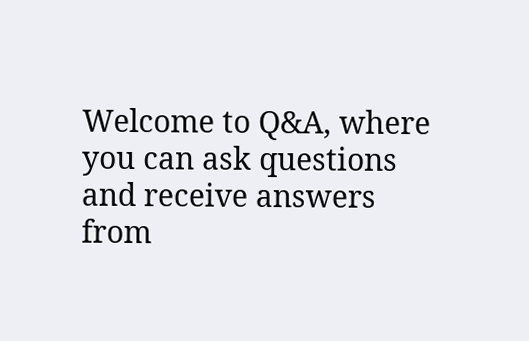Welcome to Q&A, where you can ask questions and receive answers from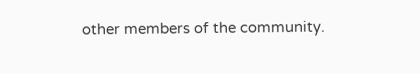other members of the community.